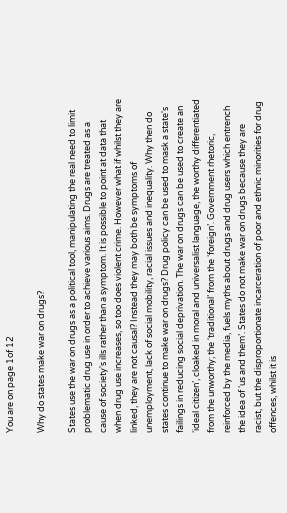You are on page 1of 12

Why do states make war on drugs?

States use the war on drugs as a political tool, manipulating the real need to limit problematic drug use in order to achieve various aims. Drugs are treated as a cause of society's ills rather than a symptom. It is possible to point at data that when drug use increases, so too does violent crime. However what if whilst they are linked, they are not causal? Instead they may both be symptoms of unemployment, lack of social mobility, racial issues and inequality. Why then do states continue to make war on drugs? Drug policy can be used to mask a state's failings in reducing social deprivation. The war on drugs can be used to create an ‘ideal citizen’, cloaked in moral and universalist language, the worthy differentiated from the unworthy; the ‘traditional’ from the ‘foreign’. Government rhetoric, reinforced by the media, fuels myths about drugs and drug users which entrench the idea of ‘us and them’. States do not make war on drugs because they are racist, but the disproportionate incarceration of poor and ethnic minorities for drug offences, whilst it is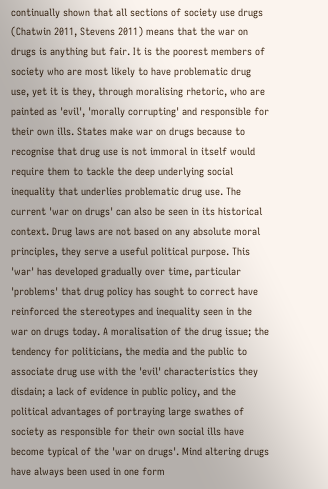continually shown that all sections of society use drugs (Chatwin 2011, Stevens 2011) means that the war on drugs is anything but fair. It is the poorest members of society who are most likely to have problematic drug use, yet it is they, through moralising rhetoric, who are painted as 'evil', 'morally corrupting' and responsible for their own ills. States make war on drugs because to recognise that drug use is not immoral in itself would require them to tackle the deep underlying social inequality that underlies problematic drug use. The current 'war on drugs' can also be seen in its historical context. Drug laws are not based on any absolute moral principles, they serve a useful political purpose. This 'war' has developed gradually over time, particular 'problems' that drug policy has sought to correct have reinforced the stereotypes and inequality seen in the war on drugs today. A moralisation of the drug issue; the tendency for politicians, the media and the public to associate drug use with the 'evil' characteristics they disdain; a lack of evidence in public policy, and the political advantages of portraying large swathes of society as responsible for their own social ills have become typical of the 'war on drugs'. Mind altering drugs have always been used in one form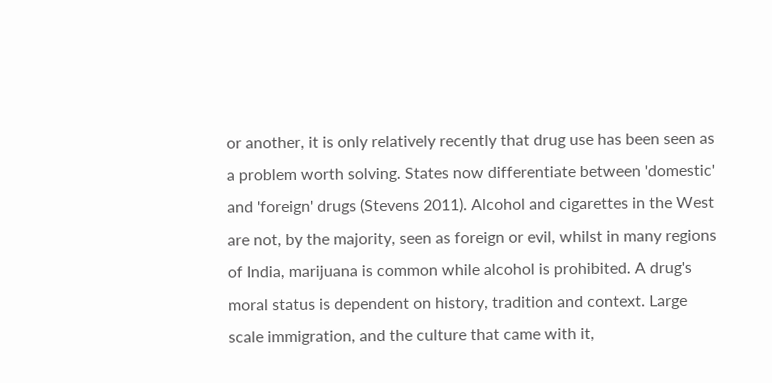or another, it is only relatively recently that drug use has been seen as a problem worth solving. States now differentiate between 'domestic' and 'foreign' drugs (Stevens 2011). Alcohol and cigarettes in the West are not, by the majority, seen as foreign or evil, whilst in many regions of India, marijuana is common while alcohol is prohibited. A drug's moral status is dependent on history, tradition and context. Large scale immigration, and the culture that came with it,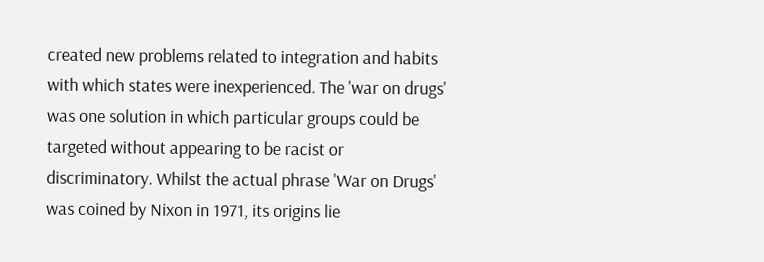created new problems related to integration and habits with which states were inexperienced. The 'war on drugs' was one solution in which particular groups could be targeted without appearing to be racist or discriminatory. Whilst the actual phrase 'War on Drugs' was coined by Nixon in 1971, its origins lie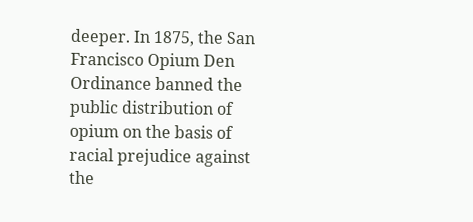deeper. In 1875, the San Francisco Opium Den Ordinance banned the public distribution of opium on the basis of racial prejudice against the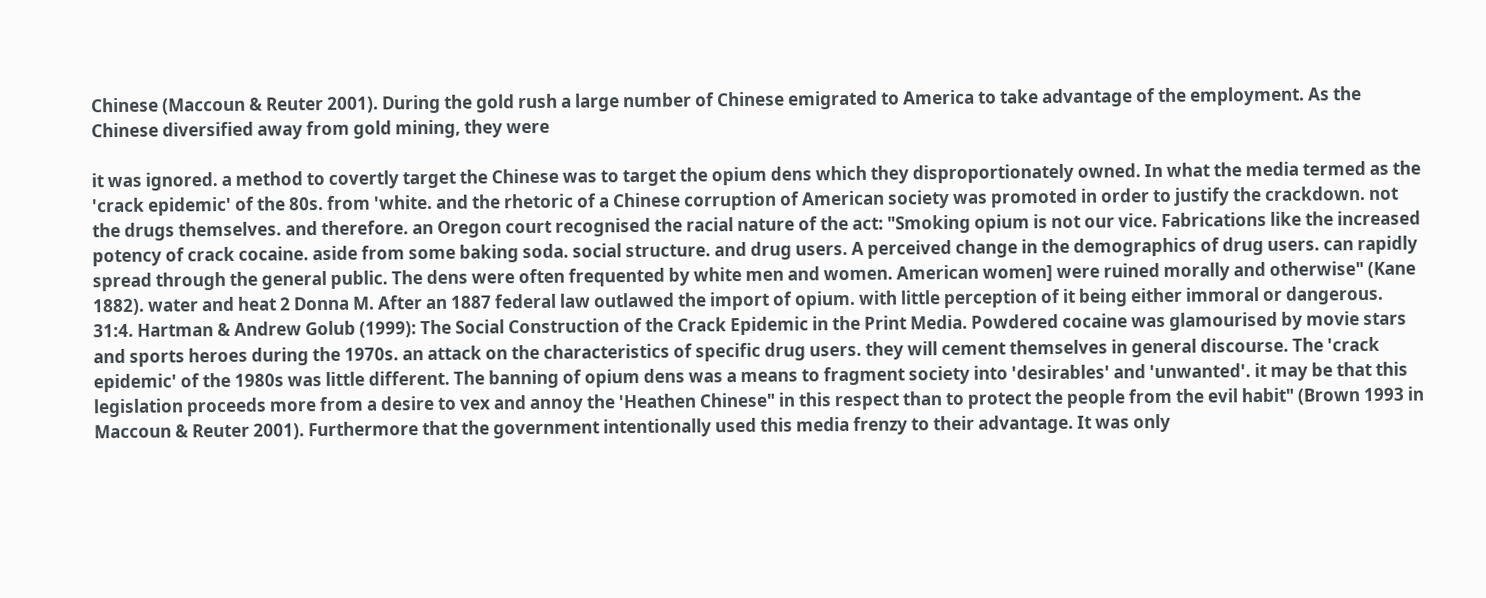Chinese (Maccoun & Reuter 2001). During the gold rush a large number of Chinese emigrated to America to take advantage of the employment. As the Chinese diversified away from gold mining, they were

it was ignored. a method to covertly target the Chinese was to target the opium dens which they disproportionately owned. In what the media termed as the 'crack epidemic' of the 80s. from 'white. and the rhetoric of a Chinese corruption of American society was promoted in order to justify the crackdown. not the drugs themselves. and therefore. an Oregon court recognised the racial nature of the act: "Smoking opium is not our vice. Fabrications like the increased potency of crack cocaine. aside from some baking soda. social structure. and drug users. A perceived change in the demographics of drug users. can rapidly spread through the general public. The dens were often frequented by white men and women. American women] were ruined morally and otherwise" (Kane 1882). water and heat 2 Donna M. After an 1887 federal law outlawed the import of opium. with little perception of it being either immoral or dangerous. 31:4. Hartman & Andrew Golub (1999): The Social Construction of the Crack Epidemic in the Print Media. Powdered cocaine was glamourised by movie stars and sports heroes during the 1970s. an attack on the characteristics of specific drug users. they will cement themselves in general discourse. The 'crack epidemic' of the 1980s was little different. The banning of opium dens was a means to fragment society into 'desirables' and 'unwanted'. it may be that this legislation proceeds more from a desire to vex and annoy the 'Heathen Chinese" in this respect than to protect the people from the evil habit" (Brown 1993 in Maccoun & Reuter 2001). Furthermore that the government intentionally used this media frenzy to their advantage. It was only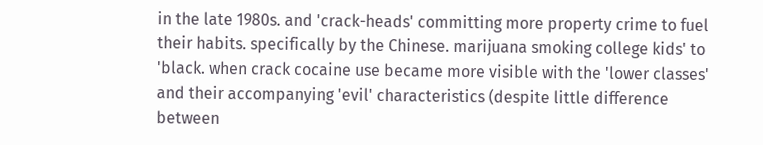in the late 1980s. and 'crack-heads' committing more property crime to fuel their habits. specifically by the Chinese. marijuana smoking college kids' to 'black. when crack cocaine use became more visible with the 'lower classes' and their accompanying 'evil' characteristics (despite little difference between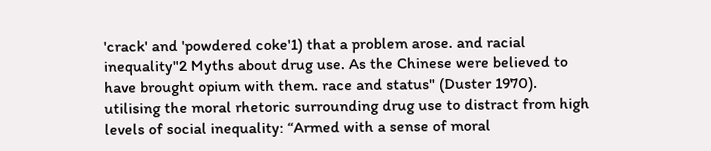'crack' and 'powdered coke'1) that a problem arose. and racial inequality"2 Myths about drug use. As the Chinese were believed to have brought opium with them. race and status" (Duster 1970). utilising the moral rhetoric surrounding drug use to distract from high levels of social inequality: “Armed with a sense of moral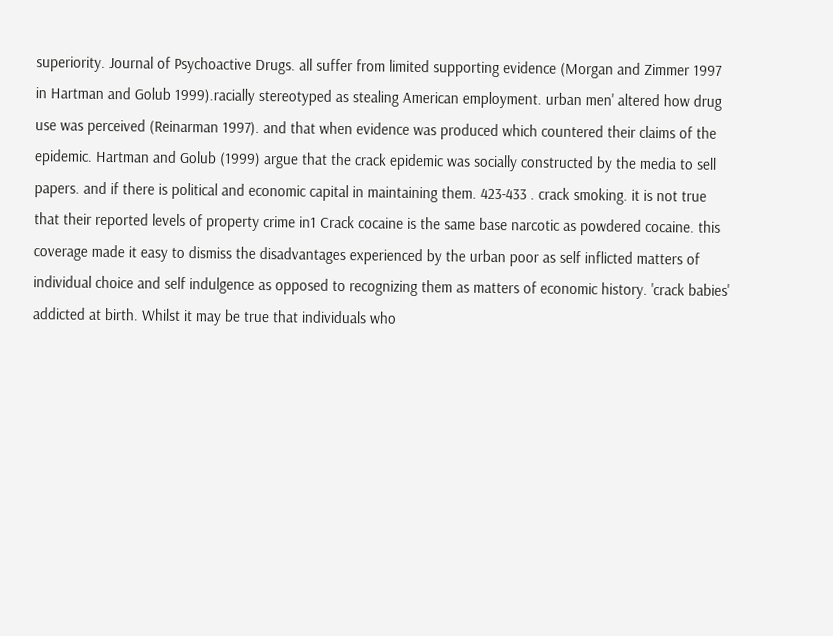superiority. Journal of Psychoactive Drugs. all suffer from limited supporting evidence (Morgan and Zimmer 1997 in Hartman and Golub 1999).racially stereotyped as stealing American employment. urban men' altered how drug use was perceived (Reinarman 1997). and that when evidence was produced which countered their claims of the epidemic. Hartman and Golub (1999) argue that the crack epidemic was socially constructed by the media to sell papers. and if there is political and economic capital in maintaining them. 423-433 . crack smoking. it is not true that their reported levels of property crime in1 Crack cocaine is the same base narcotic as powdered cocaine. this coverage made it easy to dismiss the disadvantages experienced by the urban poor as self inflicted matters of individual choice and self indulgence as opposed to recognizing them as matters of economic history. 'crack babies' addicted at birth. Whilst it may be true that individuals who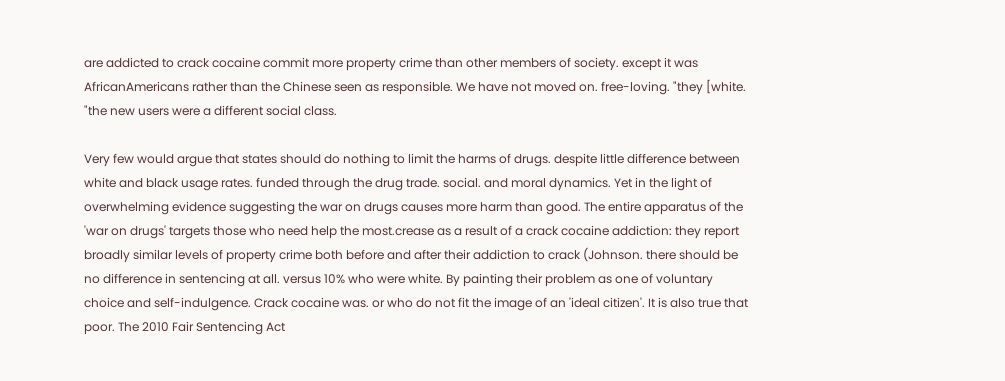are addicted to crack cocaine commit more property crime than other members of society. except it was AfricanAmericans rather than the Chinese seen as responsible. We have not moved on. free-loving. "they [white. "the new users were a different social class.

Very few would argue that states should do nothing to limit the harms of drugs. despite little difference between white and black usage rates. funded through the drug trade. social. and moral dynamics. Yet in the light of overwhelming evidence suggesting the war on drugs causes more harm than good. The entire apparatus of the 'war on drugs' targets those who need help the most.crease as a result of a crack cocaine addiction: they report broadly similar levels of property crime both before and after their addiction to crack (Johnson. there should be no difference in sentencing at all. versus 10% who were white. By painting their problem as one of voluntary choice and self-indulgence. Crack cocaine was. or who do not fit the image of an 'ideal citizen'. It is also true that poor. The 2010 Fair Sentencing Act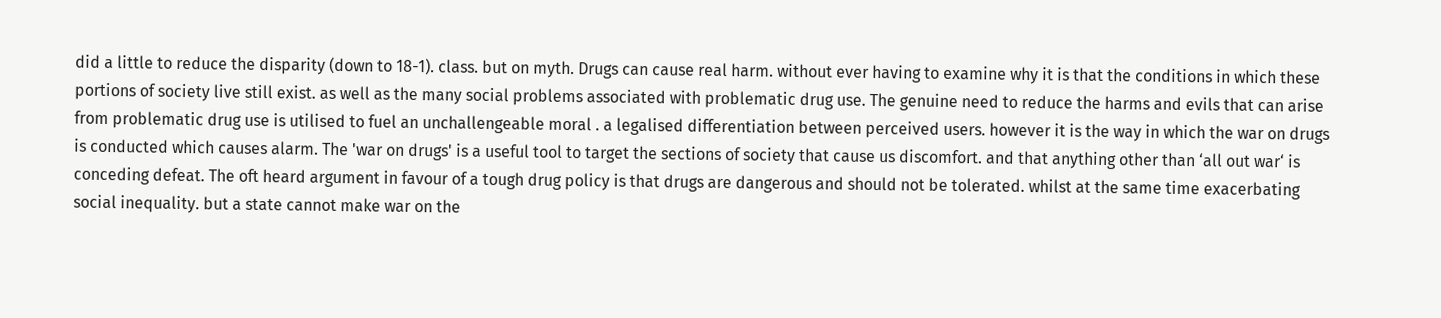did a little to reduce the disparity (down to 18-1). class. but on myth. Drugs can cause real harm. without ever having to examine why it is that the conditions in which these portions of society live still exist. as well as the many social problems associated with problematic drug use. The genuine need to reduce the harms and evils that can arise from problematic drug use is utilised to fuel an unchallengeable moral . a legalised differentiation between perceived users. however it is the way in which the war on drugs is conducted which causes alarm. The 'war on drugs' is a useful tool to target the sections of society that cause us discomfort. and that anything other than ‘all out war‘ is conceding defeat. The oft heard argument in favour of a tough drug policy is that drugs are dangerous and should not be tolerated. whilst at the same time exacerbating social inequality. but a state cannot make war on the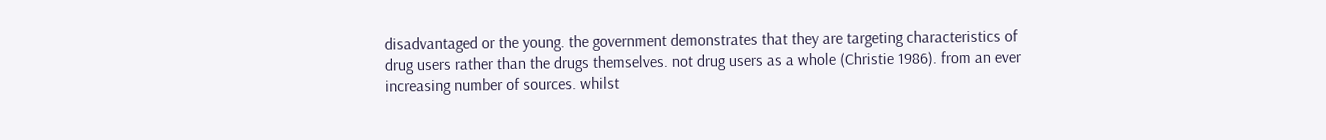disadvantaged or the young. the government demonstrates that they are targeting characteristics of drug users rather than the drugs themselves. not drug users as a whole (Christie 1986). from an ever increasing number of sources. whilst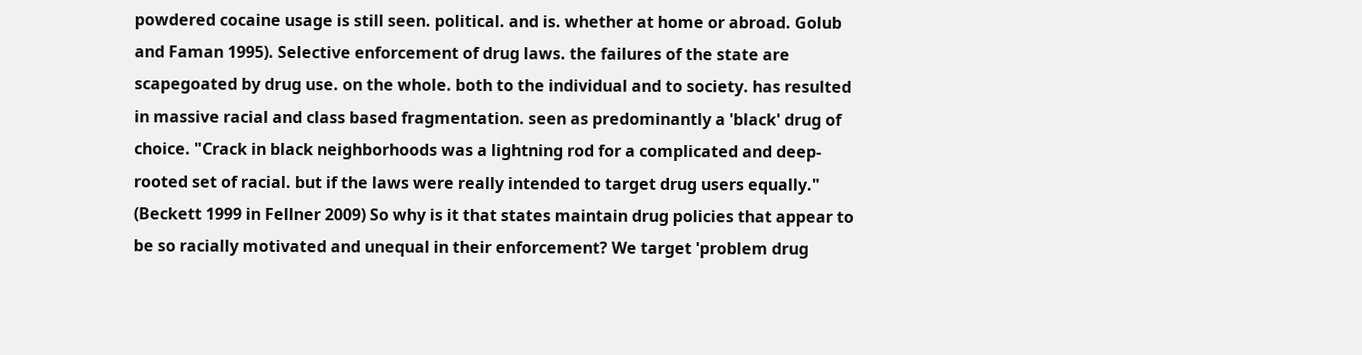powdered cocaine usage is still seen. political. and is. whether at home or abroad. Golub and Faman 1995). Selective enforcement of drug laws. the failures of the state are scapegoated by drug use. on the whole. both to the individual and to society. has resulted in massive racial and class based fragmentation. seen as predominantly a 'black' drug of choice. "Crack in black neighborhoods was a lightning rod for a complicated and deep-rooted set of racial. but if the laws were really intended to target drug users equally." (Beckett 1999 in Fellner 2009) So why is it that states maintain drug policies that appear to be so racially motivated and unequal in their enforcement? We target 'problem drug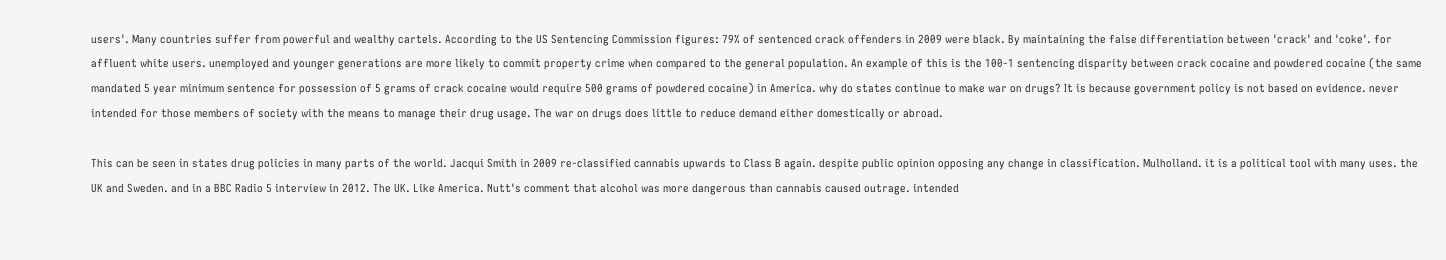users'. Many countries suffer from powerful and wealthy cartels. According to the US Sentencing Commission figures: 79% of sentenced crack offenders in 2009 were black. By maintaining the false differentiation between 'crack' and 'coke'. for affluent white users. unemployed and younger generations are more likely to commit property crime when compared to the general population. An example of this is the 100-1 sentencing disparity between crack cocaine and powdered cocaine (the same mandated 5 year minimum sentence for possession of 5 grams of crack cocaine would require 500 grams of powdered cocaine) in America. why do states continue to make war on drugs? It is because government policy is not based on evidence. never intended for those members of society with the means to manage their drug usage. The war on drugs does little to reduce demand either domestically or abroad.

This can be seen in states drug policies in many parts of the world. Jacqui Smith in 2009 re-classified cannabis upwards to Class B again. despite public opinion opposing any change in classification. Mulholland. it is a political tool with many uses. the UK and Sweden. and in a BBC Radio 5 interview in 2012. The UK. Like America. Nutt's comment that alcohol was more dangerous than cannabis caused outrage. intended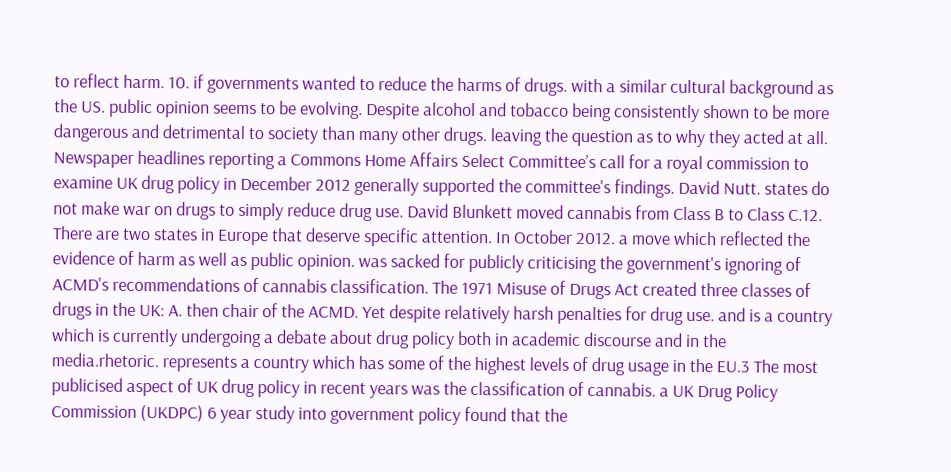to reflect harm. 10. if governments wanted to reduce the harms of drugs. with a similar cultural background as the US. public opinion seems to be evolving. Despite alcohol and tobacco being consistently shown to be more dangerous and detrimental to society than many other drugs. leaving the question as to why they acted at all. Newspaper headlines reporting a Commons Home Affairs Select Committee’s call for a royal commission to examine UK drug policy in December 2012 generally supported the committee's findings. David Nutt. states do not make war on drugs to simply reduce drug use. David Blunkett moved cannabis from Class B to Class C.12. There are two states in Europe that deserve specific attention. In October 2012. a move which reflected the evidence of harm as well as public opinion. was sacked for publicly criticising the government's ignoring of ACMD's recommendations of cannabis classification. The 1971 Misuse of Drugs Act created three classes of drugs in the UK: A. then chair of the ACMD. Yet despite relatively harsh penalties for drug use. and is a country which is currently undergoing a debate about drug policy both in academic discourse and in the media.rhetoric. represents a country which has some of the highest levels of drug usage in the EU.3 The most publicised aspect of UK drug policy in recent years was the classification of cannabis. a UK Drug Policy Commission (UKDPC) 6 year study into government policy found that the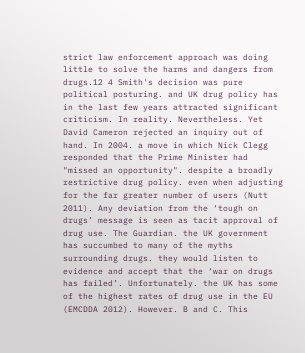strict law enforcement approach was doing little to solve the harms and dangers from drugs.12 4 Smith's decision was pure political posturing. and UK drug policy has in the last few years attracted significant criticism. In reality. Nevertheless. Yet David Cameron rejected an inquiry out of hand. In 2004. a move in which Nick Clegg responded that the Prime Minister had "missed an opportunity". despite a broadly restrictive drug policy. even when adjusting for the far greater number of users (Nutt 2011). Any deviation from the ‘tough on drugs’ message is seen as tacit approval of drug use. The Guardian. the UK government has succumbed to many of the myths surrounding drugs. they would listen to evidence and accept that the ‘war on drugs has failed’. Unfortunately. the UK has some of the highest rates of drug use in the EU (EMCDDA 2012). However. B and C. This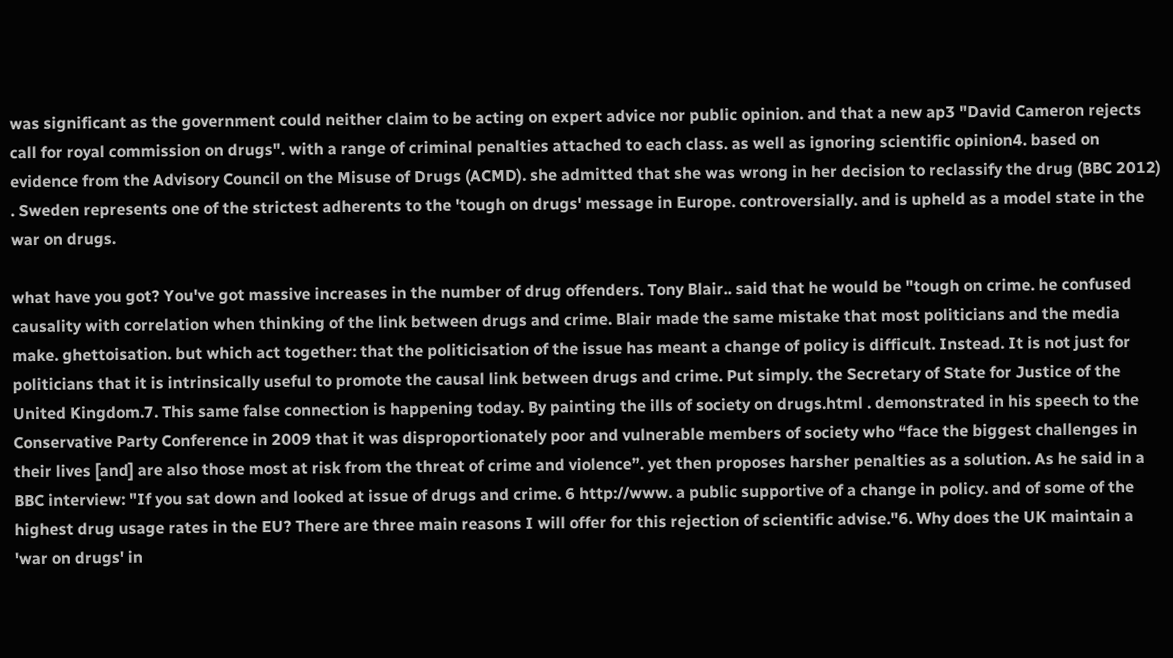was significant as the government could neither claim to be acting on expert advice nor public opinion. and that a new ap3 "David Cameron rejects call for royal commission on drugs". with a range of criminal penalties attached to each class. as well as ignoring scientific opinion4. based on evidence from the Advisory Council on the Misuse of Drugs (ACMD). she admitted that she was wrong in her decision to reclassify the drug (BBC 2012) . Sweden represents one of the strictest adherents to the 'tough on drugs' message in Europe. controversially. and is upheld as a model state in the war on drugs.

what have you got? You've got massive increases in the number of drug offenders. Tony Blair.. said that he would be "tough on crime. he confused causality with correlation when thinking of the link between drugs and crime. Blair made the same mistake that most politicians and the media make. ghettoisation. but which act together: that the politicisation of the issue has meant a change of policy is difficult. Instead. It is not just for politicians that it is intrinsically useful to promote the causal link between drugs and crime. Put simply. the Secretary of State for Justice of the United Kingdom.7. This same false connection is happening today. By painting the ills of society on drugs.html . demonstrated in his speech to the Conservative Party Conference in 2009 that it was disproportionately poor and vulnerable members of society who “face the biggest challenges in their lives [and] are also those most at risk from the threat of crime and violence”. yet then proposes harsher penalties as a solution. As he said in a BBC interview: "If you sat down and looked at issue of drugs and crime. 6 http://www. a public supportive of a change in policy. and of some of the highest drug usage rates in the EU? There are three main reasons I will offer for this rejection of scientific advise."6. Why does the UK maintain a 'war on drugs' in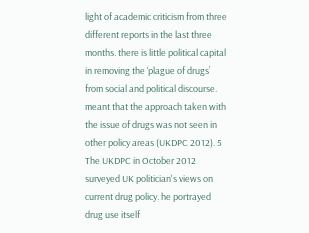light of academic criticism from three different reports in the last three months. there is little political capital in removing the ‘plague of drugs’ from social and political discourse. meant that the approach taken with the issue of drugs was not seen in other policy areas (UKDPC 2012). 5 The UKDPC in October 2012 surveyed UK politician's views on current drug policy. he portrayed drug use itself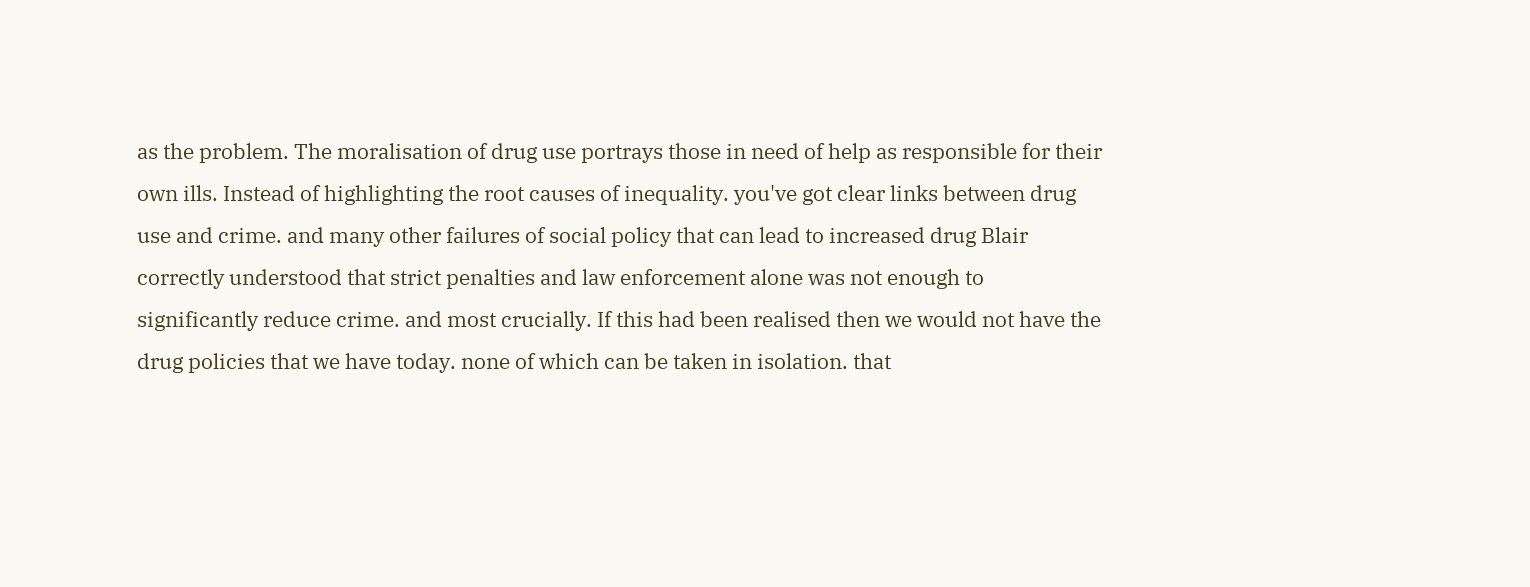as the problem. The moralisation of drug use portrays those in need of help as responsible for their own ills. Instead of highlighting the root causes of inequality. you've got clear links between drug use and crime. and many other failures of social policy that can lead to increased drug Blair correctly understood that strict penalties and law enforcement alone was not enough to significantly reduce crime. and most crucially. If this had been realised then we would not have the drug policies that we have today. none of which can be taken in isolation. that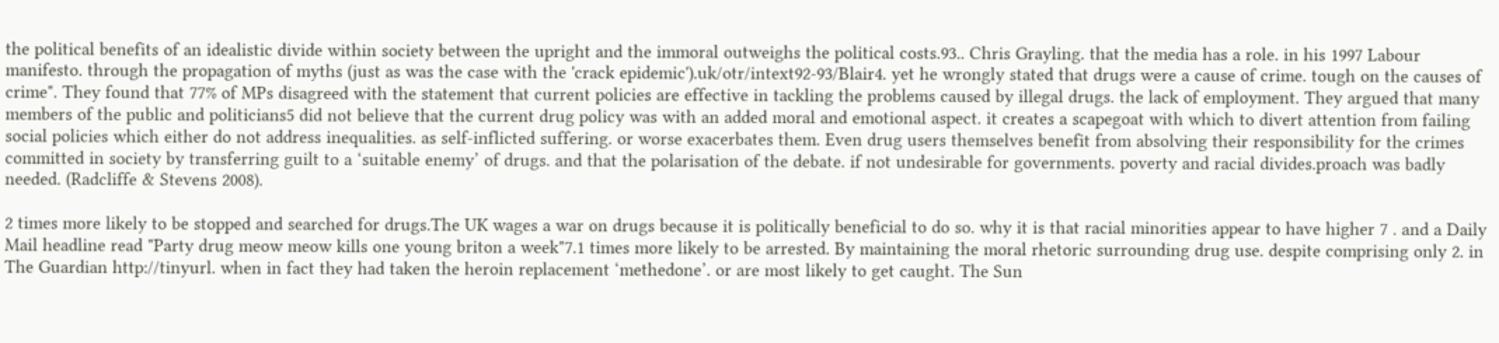the political benefits of an idealistic divide within society between the upright and the immoral outweighs the political costs.93.. Chris Grayling. that the media has a role. in his 1997 Labour manifesto. through the propagation of myths (just as was the case with the 'crack epidemic').uk/otr/intext92-93/Blair4. yet he wrongly stated that drugs were a cause of crime. tough on the causes of crime". They found that 77% of MPs disagreed with the statement that current policies are effective in tackling the problems caused by illegal drugs. the lack of employment. They argued that many members of the public and politicians5 did not believe that the current drug policy was with an added moral and emotional aspect. it creates a scapegoat with which to divert attention from failing social policies which either do not address inequalities. as self-inflicted suffering. or worse exacerbates them. Even drug users themselves benefit from absolving their responsibility for the crimes committed in society by transferring guilt to a ‘suitable enemy’ of drugs. and that the polarisation of the debate. if not undesirable for governments. poverty and racial divides.proach was badly needed. (Radcliffe & Stevens 2008).

2 times more likely to be stopped and searched for drugs.The UK wages a war on drugs because it is politically beneficial to do so. why it is that racial minorities appear to have higher 7 . and a Daily Mail headline read "Party drug meow meow kills one young briton a week"7.1 times more likely to be arrested. By maintaining the moral rhetoric surrounding drug use. despite comprising only 2. in The Guardian http://tinyurl. when in fact they had taken the heroin replacement ‘methedone’. or are most likely to get caught. The Sun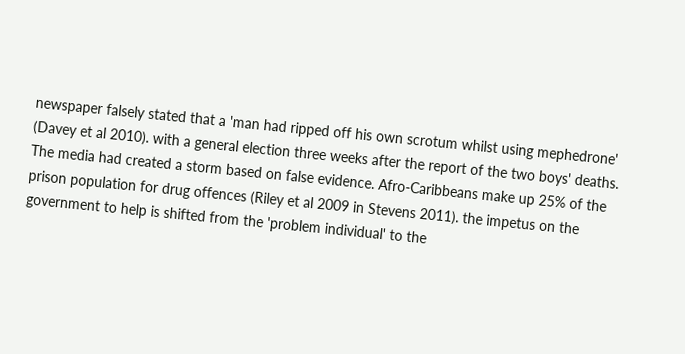newspaper falsely stated that a 'man had ripped off his own scrotum whilst using mephedrone' (Davey et al 2010). with a general election three weeks after the report of the two boys' deaths. The media had created a storm based on false evidence. Afro-Caribbeans make up 25% of the prison population for drug offences (Riley et al 2009 in Stevens 2011). the impetus on the government to help is shifted from the 'problem individual' to the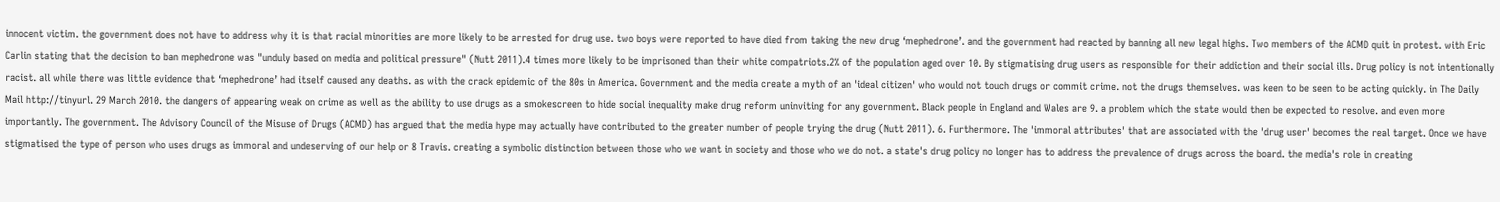innocent victim. the government does not have to address why it is that racial minorities are more likely to be arrested for drug use. two boys were reported to have died from taking the new drug ‘mephedrone’. and the government had reacted by banning all new legal highs. Two members of the ACMD quit in protest. with Eric Carlin stating that the decision to ban mephedrone was "unduly based on media and political pressure" (Nutt 2011).4 times more likely to be imprisoned than their white compatriots.2% of the population aged over 10. By stigmatising drug users as responsible for their addiction and their social ills. Drug policy is not intentionally racist. all while there was little evidence that ‘mephedrone’ had itself caused any deaths. as with the crack epidemic of the 80s in America. Government and the media create a myth of an 'ideal citizen' who would not touch drugs or commit crime. not the drugs themselves. was keen to be seen to be acting quickly. in The Daily Mail http://tinyurl. 29 March 2010. the dangers of appearing weak on crime as well as the ability to use drugs as a smokescreen to hide social inequality make drug reform uninviting for any government. Black people in England and Wales are 9. a problem which the state would then be expected to resolve. and even more importantly. The government. The Advisory Council of the Misuse of Drugs (ACMD) has argued that the media hype may actually have contributed to the greater number of people trying the drug (Nutt 2011). 6. Furthermore. The 'immoral attributes' that are associated with the 'drug user' becomes the real target. Once we have stigmatised the type of person who uses drugs as immoral and undeserving of our help or 8 Travis. creating a symbolic distinction between those who we want in society and those who we do not. a state's drug policy no longer has to address the prevalence of drugs across the board. the media's role in creating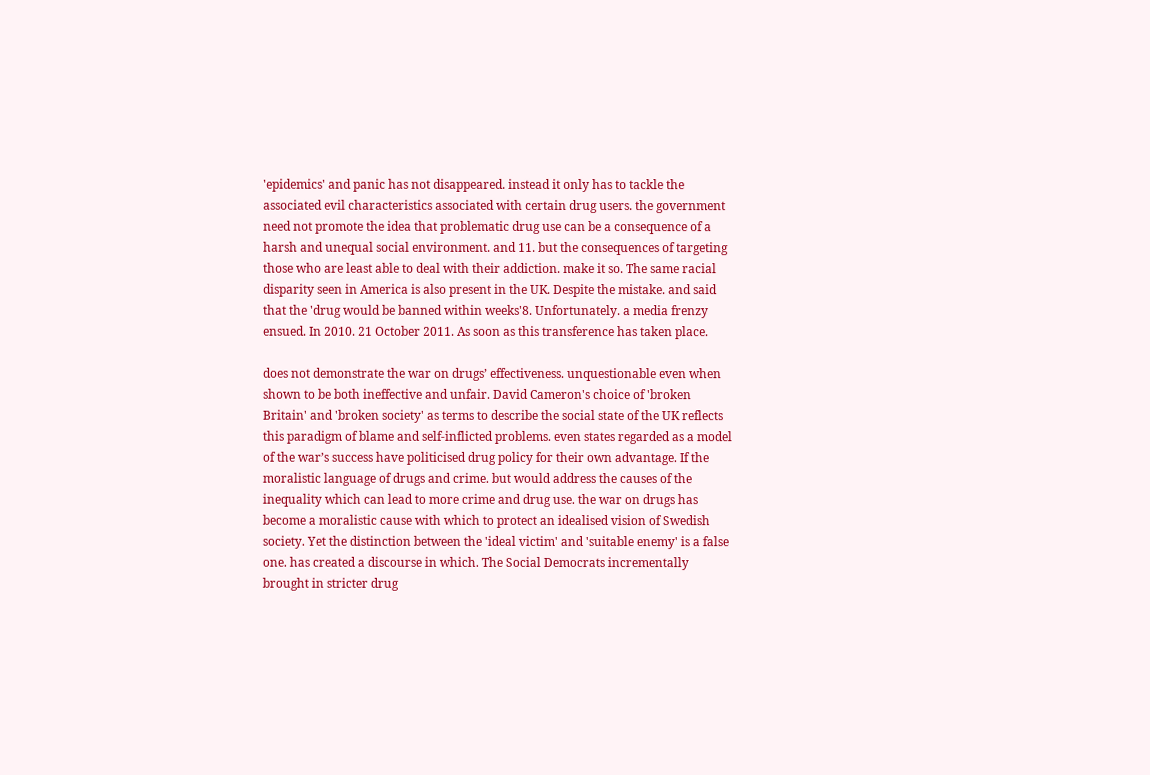'epidemics' and panic has not disappeared. instead it only has to tackle the associated evil characteristics associated with certain drug users. the government need not promote the idea that problematic drug use can be a consequence of a harsh and unequal social environment. and 11. but the consequences of targeting those who are least able to deal with their addiction. make it so. The same racial disparity seen in America is also present in the UK. Despite the mistake. and said that the 'drug would be banned within weeks'8. Unfortunately. a media frenzy ensued. In 2010. 21 October 2011. As soon as this transference has taken place.

does not demonstrate the war on drugs’ effectiveness. unquestionable even when shown to be both ineffective and unfair. David Cameron's choice of 'broken Britain' and 'broken society' as terms to describe the social state of the UK reflects this paradigm of blame and self-inflicted problems. even states regarded as a model of the war’s success have politicised drug policy for their own advantage. If the moralistic language of drugs and crime. but would address the causes of the inequality which can lead to more crime and drug use. the war on drugs has become a moralistic cause with which to protect an idealised vision of Swedish society. Yet the distinction between the 'ideal victim' and 'suitable enemy' is a false one. has created a discourse in which. The Social Democrats incrementally brought in stricter drug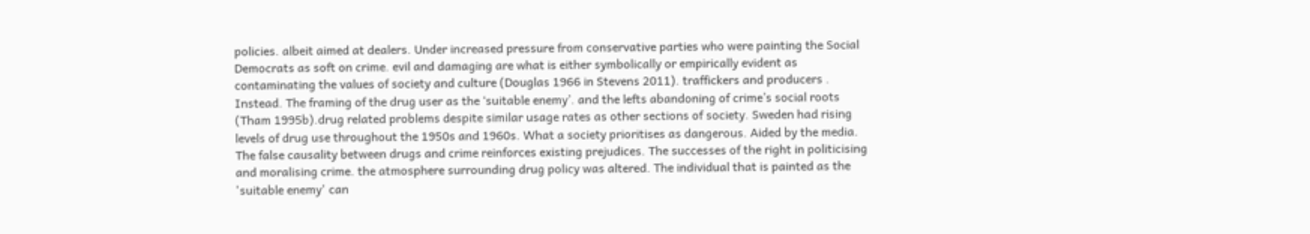policies. albeit aimed at dealers. Under increased pressure from conservative parties who were painting the Social Democrats as soft on crime. evil and damaging are what is either symbolically or empirically evident as contaminating the values of society and culture (Douglas 1966 in Stevens 2011). traffickers and producers . Instead. The framing of the drug user as the ‘suitable enemy’. and the lefts abandoning of crime’s social roots (Tham 1995b).drug related problems despite similar usage rates as other sections of society. Sweden had rising levels of drug use throughout the 1950s and 1960s. What a society prioritises as dangerous. Aided by the media. The false causality between drugs and crime reinforces existing prejudices. The successes of the right in politicising and moralising crime. the atmosphere surrounding drug policy was altered. The individual that is painted as the 'suitable enemy' can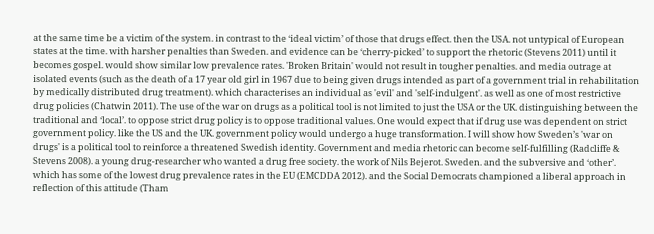at the same time be a victim of the system. in contrast to the ‘ideal victim’ of those that drugs effect. then the USA. not untypical of European states at the time. with harsher penalties than Sweden. and evidence can be ‘cherry-picked’ to support the rhetoric (Stevens 2011) until it becomes gospel. would show similar low prevalence rates. 'Broken Britain' would not result in tougher penalties. and media outrage at isolated events (such as the death of a 17 year old girl in 1967 due to being given drugs intended as part of a government trial in rehabilitation by medically distributed drug treatment). which characterises an individual as 'evil' and 'self-indulgent'. as well as one of most restrictive drug policies (Chatwin 2011). The use of the war on drugs as a political tool is not limited to just the USA or the UK. distinguishing between the traditional and ‘local’. to oppose strict drug policy is to oppose traditional values. One would expect that if drug use was dependent on strict government policy. like the US and the UK. government policy would undergo a huge transformation. I will show how Sweden’s 'war on drugs' is a political tool to reinforce a threatened Swedish identity. Government and media rhetoric can become self-fulfilling (Radcliffe & Stevens 2008). a young drug-researcher who wanted a drug free society. the work of Nils Bejerot. Sweden. and the subversive and ‘other’. which has some of the lowest drug prevalence rates in the EU (EMCDDA 2012). and the Social Democrats championed a liberal approach in reflection of this attitude (Tham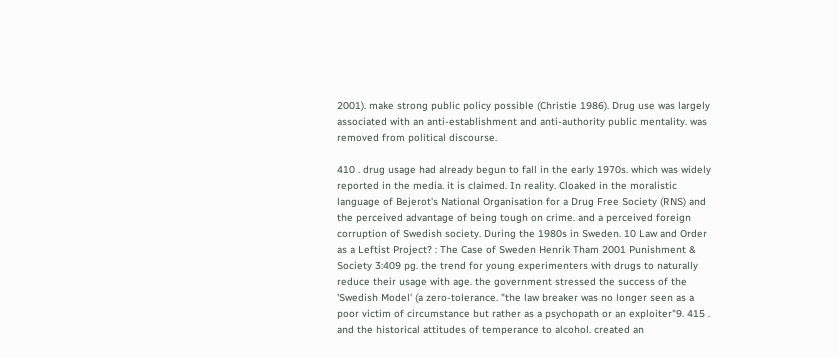2001). make strong public policy possible (Christie 1986). Drug use was largely associated with an anti-establishment and anti-authority public mentality. was removed from political discourse.

410 . drug usage had already begun to fall in the early 1970s. which was widely reported in the media. it is claimed. In reality. Cloaked in the moralistic language of Bejerot's National Organisation for a Drug Free Society (RNS) and the perceived advantage of being tough on crime. and a perceived foreign corruption of Swedish society. During the 1980s in Sweden. 10 Law and Order as a Leftist Project? : The Case of Sweden Henrik Tham 2001 Punishment & Society 3:409 pg. the trend for young experimenters with drugs to naturally reduce their usage with age. the government stressed the success of the 'Swedish Model' (a zero-tolerance. "the law breaker was no longer seen as a poor victim of circumstance but rather as a psychopath or an exploiter"9. 415 . and the historical attitudes of temperance to alcohol. created an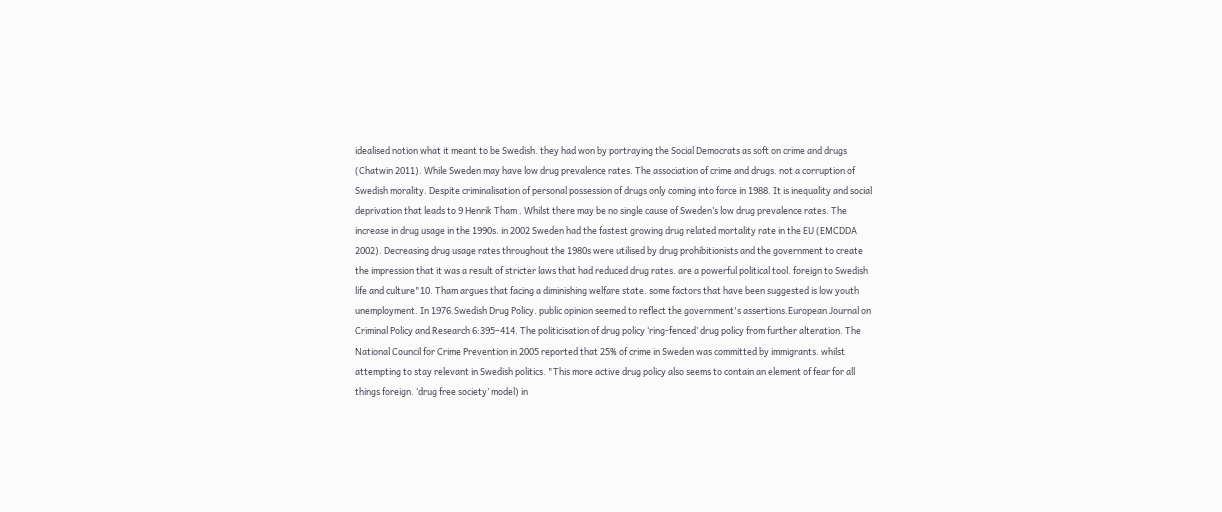idealised notion what it meant to be Swedish. they had won by portraying the Social Democrats as soft on crime and drugs (Chatwin 2011). While Sweden may have low drug prevalence rates. The association of crime and drugs. not a corruption of Swedish morality. Despite criminalisation of personal possession of drugs only coming into force in 1988. It is inequality and social deprivation that leads to 9 Henrik Tham . Whilst there may be no single cause of Sweden’s low drug prevalence rates. The increase in drug usage in the 1990s. in 2002 Sweden had the fastest growing drug related mortality rate in the EU (EMCDDA 2002). Decreasing drug usage rates throughout the 1980s were utilised by drug prohibitionists and the government to create the impression that it was a result of stricter laws that had reduced drug rates. are a powerful political tool. foreign to Swedish life and culture"10. Tham argues that facing a diminishing welfare state. some factors that have been suggested is low youth unemployment. In 1976.Swedish Drug Policy. public opinion seemed to reflect the government's assertions.European Journal on Criminal Policy and Research 6:395–414. The politicisation of drug policy ‘ring-fenced’ drug policy from further alteration. The National Council for Crime Prevention in 2005 reported that 25% of crime in Sweden was committed by immigrants. whilst attempting to stay relevant in Swedish politics. "This more active drug policy also seems to contain an element of fear for all things foreign. ‘drug free society’ model) in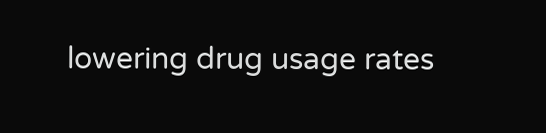lowering drug usage rates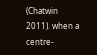(Chatwin 2011). when a centre-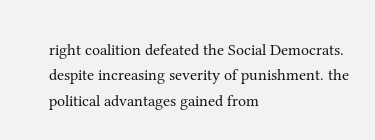right coalition defeated the Social Democrats. despite increasing severity of punishment. the political advantages gained from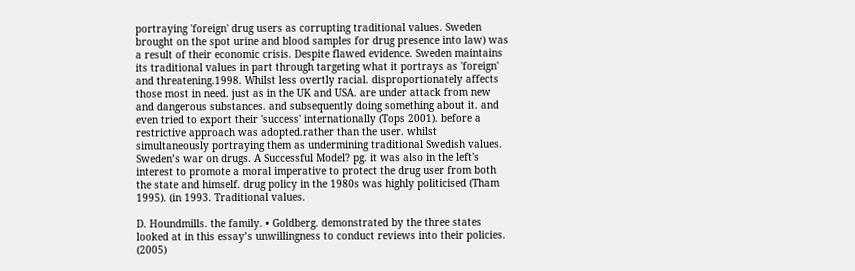portraying 'foreign' drug users as corrupting traditional values. Sweden brought on the spot urine and blood samples for drug presence into law) was a result of their economic crisis. Despite flawed evidence. Sweden maintains its traditional values in part through targeting what it portrays as 'foreign' and threatening.1998. Whilst less overtly racial. disproportionately affects those most in need. just as in the UK and USA. are under attack from new and dangerous substances. and subsequently doing something about it. and even tried to export their 'success' internationally (Tops 2001). before a restrictive approach was adopted.rather than the user. whilst simultaneously portraying them as undermining traditional Swedish values. Sweden’s war on drugs. A Successful Model? pg. it was also in the left's interest to promote a moral imperative to protect the drug user from both the state and himself. drug policy in the 1980s was highly politicised (Tham 1995). (in 1993. Traditional values.

D. Houndmills. the family. • Goldberg. demonstrated by the three states looked at in this essay’s unwillingness to conduct reviews into their policies. (2005)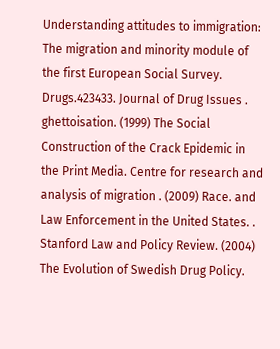Understanding attitudes to immigration: The migration and minority module of the first European Social Survey. Drugs.423433. Journal of Drug Issues . ghettoisation. (1999) The Social Construction of the Crack Epidemic in the Print Media. Centre for research and analysis of migration . (2009) Race. and Law Enforcement in the United States. . Stanford Law and Policy Review. (2004) The Evolution of Swedish Drug Policy.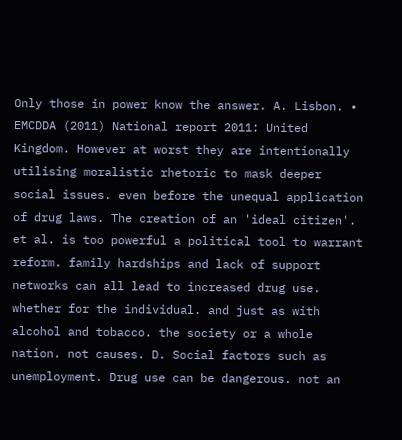Only those in power know the answer. A. Lisbon. • EMCDDA (2011) National report 2011: United Kingdom. However at worst they are intentionally utilising moralistic rhetoric to mask deeper social issues. even before the unequal application of drug laws. The creation of an 'ideal citizen'. et al. is too powerful a political tool to warrant reform. family hardships and lack of support networks can all lead to increased drug use. whether for the individual. and just as with alcohol and tobacco. the society or a whole nation. not causes. D. Social factors such as unemployment. Drug use can be dangerous. not an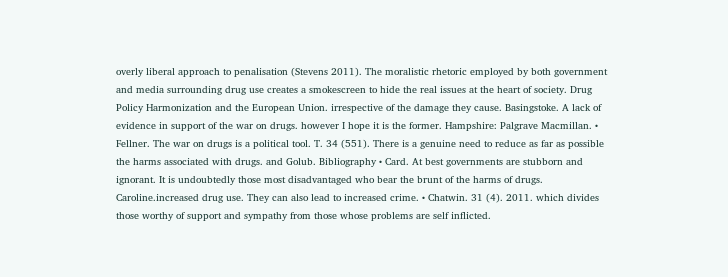overly liberal approach to penalisation (Stevens 2011). The moralistic rhetoric employed by both government and media surrounding drug use creates a smokescreen to hide the real issues at the heart of society. Drug Policy Harmonization and the European Union. irrespective of the damage they cause. Basingstoke. A lack of evidence in support of the war on drugs. however I hope it is the former. Hampshire: Palgrave Macmillan. • Fellner. The war on drugs is a political tool. T. 34 (551). There is a genuine need to reduce as far as possible the harms associated with drugs. and Golub. Bibliography • Card. At best governments are stubborn and ignorant. It is undoubtedly those most disadvantaged who bear the brunt of the harms of drugs. Caroline.increased drug use. They can also lead to increased crime. • Chatwin. 31 (4). 2011. which divides those worthy of support and sympathy from those whose problems are self inflicted.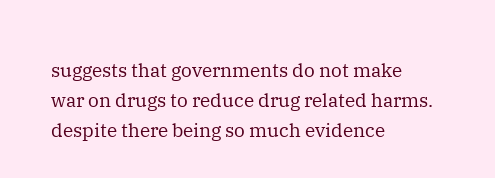suggests that governments do not make war on drugs to reduce drug related harms. despite there being so much evidence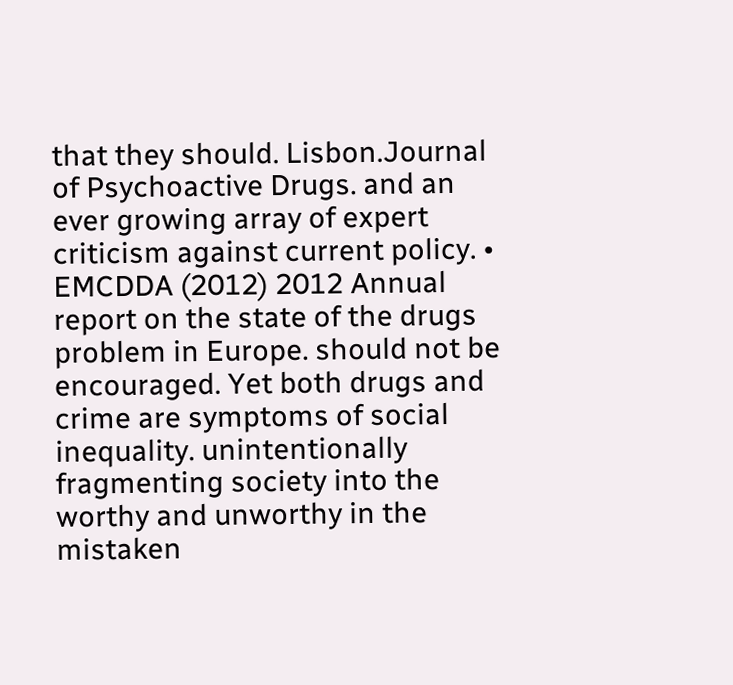that they should. Lisbon.Journal of Psychoactive Drugs. and an ever growing array of expert criticism against current policy. • EMCDDA (2012) 2012 Annual report on the state of the drugs problem in Europe. should not be encouraged. Yet both drugs and crime are symptoms of social inequality. unintentionally fragmenting society into the worthy and unworthy in the mistaken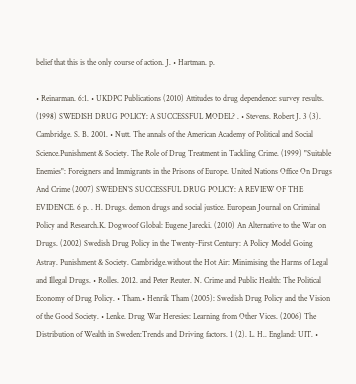belief that this is the only course of action. J. • Hartman. p.

• Reinarman. 6:1. • UKDPC Publications (2010) Attitudes to drug dependence: survey results. (1998) SWEDISH DRUG POLICY: A SUCCESSFUL MODEL? . • Stevens. Robert J. 3 (3). Cambridge. S. B. 2001. • Nutt. The annals of the American Academy of Political and Social Science.Punishment & Society. The Role of Drug Treatment in Tackling Crime. (1999) "Suitable Enemies": Foreigners and Immigrants in the Prisons of Europe. United Nations Office On Drugs And Crime (2007) SWEDEN’S SUCCESSFUL DRUG POLICY: A REVIEW OF THE EVIDENCE. 6 p. . H. Drugs. demon drugs and social justice. European Journal on Criminal Policy and Research.K. Dogwoof Global: Eugene Jarecki. (2010) An Alternative to the War on Drugs. (2002) Swedish Drug Policy in the Twenty-First Century: A Policy Model Going Astray. Punishment & Society. Cambridge.without the Hot Air: Minimising the Harms of Legal and Illegal Drugs. • Rolles. 2012. and Peter Reuter. N. Crime and Public Health: The Political Economy of Drug Policy. • Tham.• Henrik Tham (2005): Swedish Drug Policy and the Vision of the Good Society. • Lenke. Drug War Heresies: Learning from Other Vices. (2006) The Distribution of Wealth in Sweden:Trends and Driving factors. 1 (2). L. H.. England: UIT. •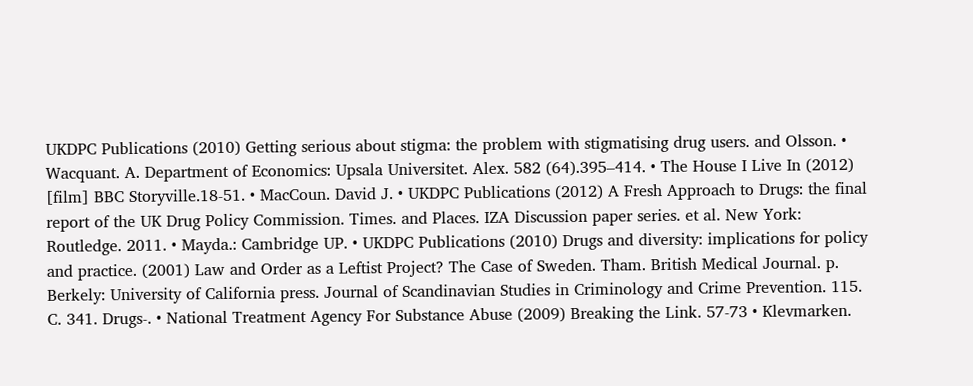UKDPC Publications (2010) Getting serious about stigma: the problem with stigmatising drug users. and Olsson. • Wacquant. A. Department of Economics: Upsala Universitet. Alex. 582 (64).395–414. • The House I Live In (2012) [film] BBC Storyville.18-51. • MacCoun. David J. • UKDPC Publications (2012) A Fresh Approach to Drugs: the final report of the UK Drug Policy Commission. Times. and Places. IZA Discussion paper series. et al. New York: Routledge. 2011. • Mayda.: Cambridge UP. • UKDPC Publications (2010) Drugs and diversity: implications for policy and practice. (2001) Law and Order as a Leftist Project? The Case of Sweden. Tham. British Medical Journal. p. Berkely: University of California press. Journal of Scandinavian Studies in Criminology and Crime Prevention. 115. C. 341. Drugs-. • National Treatment Agency For Substance Abuse (2009) Breaking the Link. 57-73 • Klevmarken.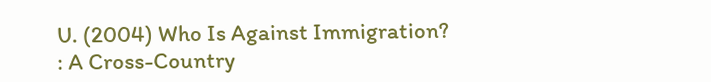U. (2004) Who Is Against Immigration? : A Cross-Country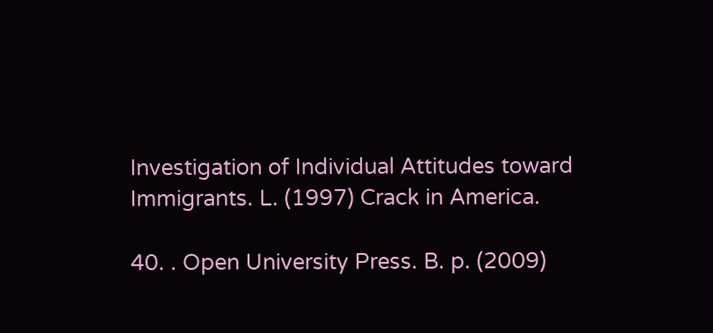Investigation of Individual Attitudes toward Immigrants. L. (1997) Crack in America.

40. . Open University Press. B. p. (2009)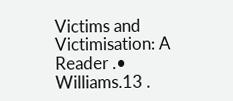Victims and Victimisation: A Reader .• Williams.13 .